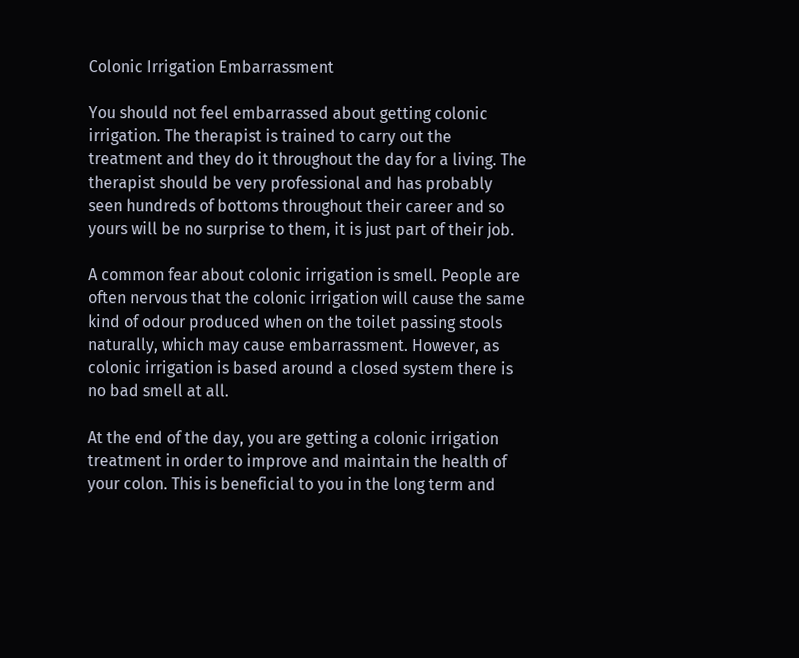Colonic Irrigation Embarrassment

You should not feel embarrassed about getting colonic irrigation. The therapist is trained to carry out the treatment and they do it throughout the day for a living. The therapist should be very professional and has probably seen hundreds of bottoms throughout their career and so yours will be no surprise to them, it is just part of their job.

A common fear about colonic irrigation is smell. People are often nervous that the colonic irrigation will cause the same kind of odour produced when on the toilet passing stools naturally, which may cause embarrassment. However, as colonic irrigation is based around a closed system there is no bad smell at all.

At the end of the day, you are getting a colonic irrigation treatment in order to improve and maintain the health of your colon. This is beneficial to you in the long term and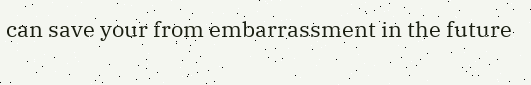can save your from embarrassment in the future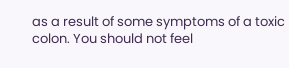as a result of some symptoms of a toxic colon. You should not feel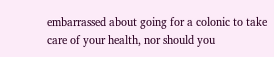embarrassed about going for a colonic to take care of your health, nor should you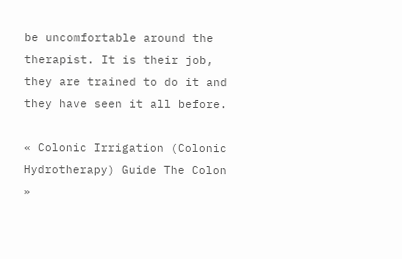be uncomfortable around the therapist. It is their job, they are trained to do it and they have seen it all before.

« Colonic Irrigation (Colonic Hydrotherapy) Guide The Colon »